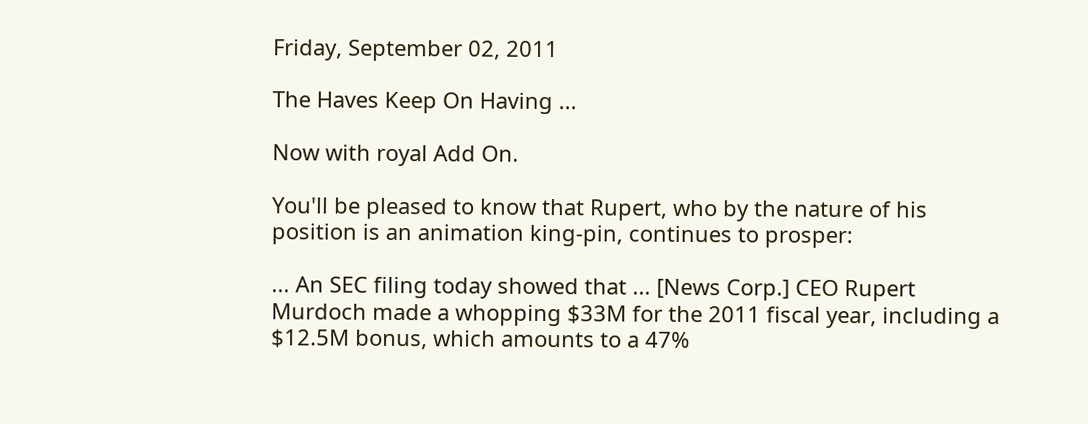Friday, September 02, 2011

The Haves Keep On Having ...

Now with royal Add On.

You'll be pleased to know that Rupert, who by the nature of his position is an animation king-pin, continues to prosper:

... An SEC filing today showed that ... [News Corp.] CEO Rupert Murdoch made a whopping $33M for the 2011 fiscal year, including a $12.5M bonus, which amounts to a 47%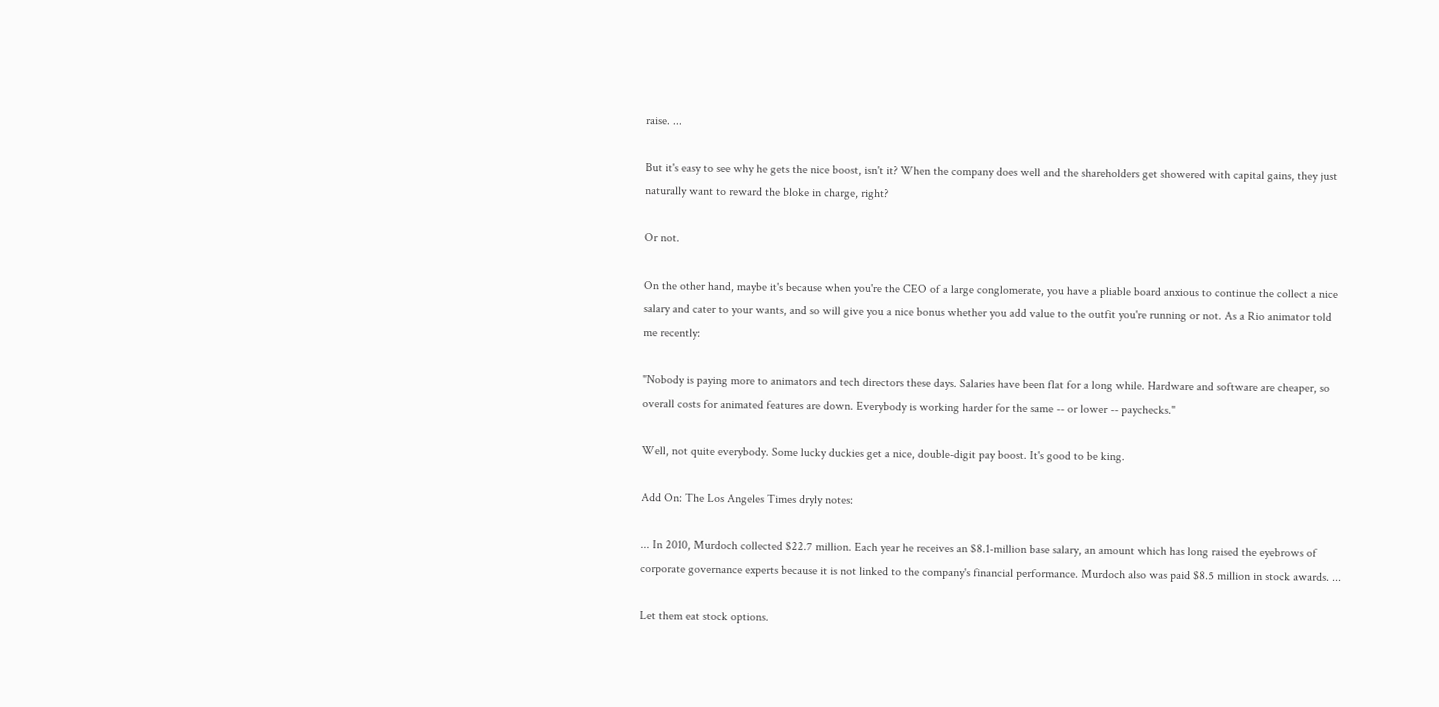raise. ...

But it's easy to see why he gets the nice boost, isn't it? When the company does well and the shareholders get showered with capital gains, they just naturally want to reward the bloke in charge, right?

Or not.

On the other hand, maybe it's because when you're the CEO of a large conglomerate, you have a pliable board anxious to continue the collect a nice salary and cater to your wants, and so will give you a nice bonus whether you add value to the outfit you're running or not. As a Rio animator told me recently:

"Nobody is paying more to animators and tech directors these days. Salaries have been flat for a long while. Hardware and software are cheaper, so overall costs for animated features are down. Everybody is working harder for the same -- or lower -- paychecks."

Well, not quite everybody. Some lucky duckies get a nice, double-digit pay boost. It's good to be king.

Add On: The Los Angeles Times dryly notes:

... In 2010, Murdoch collected $22.7 million. Each year he receives an $8.1-million base salary, an amount which has long raised the eyebrows of corporate governance experts because it is not linked to the company's financial performance. Murdoch also was paid $8.5 million in stock awards. ...

Let them eat stock options.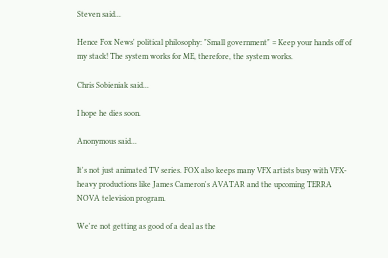Steven said...

Hence Fox News' political philosophy: "Small government" = Keep your hands off of my stack! The system works for ME, therefore, the system works.

Chris Sobieniak said...

I hope he dies soon.

Anonymous said...

It's not just animated TV series. FOX also keeps many VFX artists busy with VFX-heavy productions like James Cameron's AVATAR and the upcoming TERRA NOVA television program.

We're not getting as good of a deal as the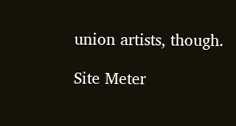union artists, though.

Site Meter